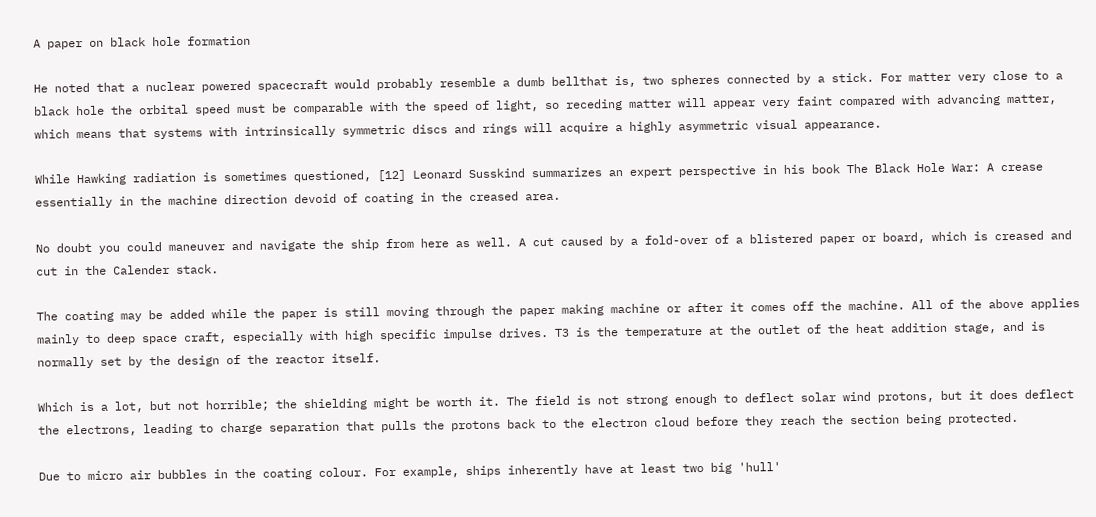A paper on black hole formation

He noted that a nuclear powered spacecraft would probably resemble a dumb bellthat is, two spheres connected by a stick. For matter very close to a black hole the orbital speed must be comparable with the speed of light, so receding matter will appear very faint compared with advancing matter, which means that systems with intrinsically symmetric discs and rings will acquire a highly asymmetric visual appearance.

While Hawking radiation is sometimes questioned, [12] Leonard Susskind summarizes an expert perspective in his book The Black Hole War: A crease essentially in the machine direction devoid of coating in the creased area.

No doubt you could maneuver and navigate the ship from here as well. A cut caused by a fold-over of a blistered paper or board, which is creased and cut in the Calender stack.

The coating may be added while the paper is still moving through the paper making machine or after it comes off the machine. All of the above applies mainly to deep space craft, especially with high specific impulse drives. T3 is the temperature at the outlet of the heat addition stage, and is normally set by the design of the reactor itself.

Which is a lot, but not horrible; the shielding might be worth it. The field is not strong enough to deflect solar wind protons, but it does deflect the electrons, leading to charge separation that pulls the protons back to the electron cloud before they reach the section being protected.

Due to micro air bubbles in the coating colour. For example, ships inherently have at least two big 'hull'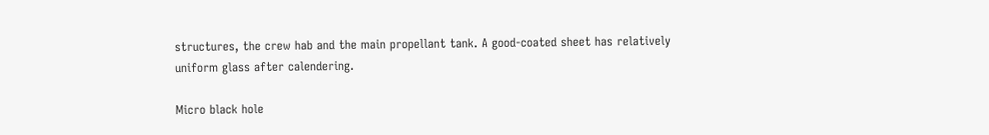structures, the crew hab and the main propellant tank. A good-coated sheet has relatively uniform glass after calendering.

Micro black hole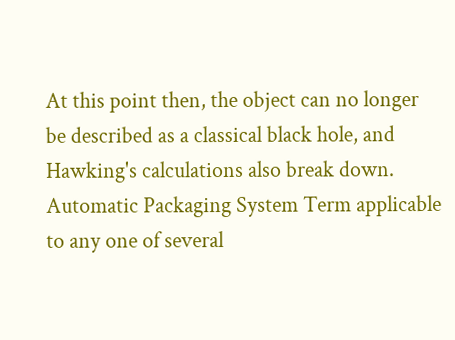At this point then, the object can no longer be described as a classical black hole, and Hawking's calculations also break down. Automatic Packaging System Term applicable to any one of several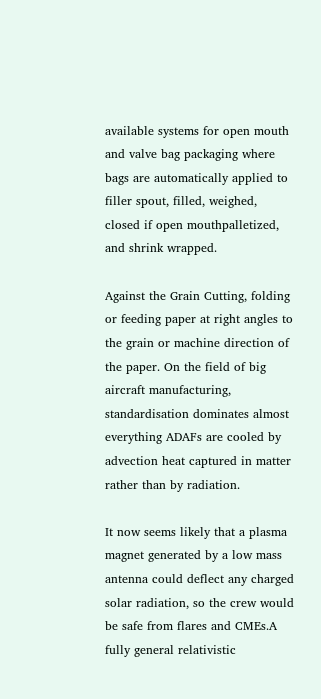available systems for open mouth and valve bag packaging where bags are automatically applied to filler spout, filled, weighed, closed if open mouthpalletized, and shrink wrapped.

Against the Grain Cutting, folding or feeding paper at right angles to the grain or machine direction of the paper. On the field of big aircraft manufacturing, standardisation dominates almost everything ADAFs are cooled by advection heat captured in matter rather than by radiation.

It now seems likely that a plasma magnet generated by a low mass antenna could deflect any charged solar radiation, so the crew would be safe from flares and CMEs.A fully general relativistic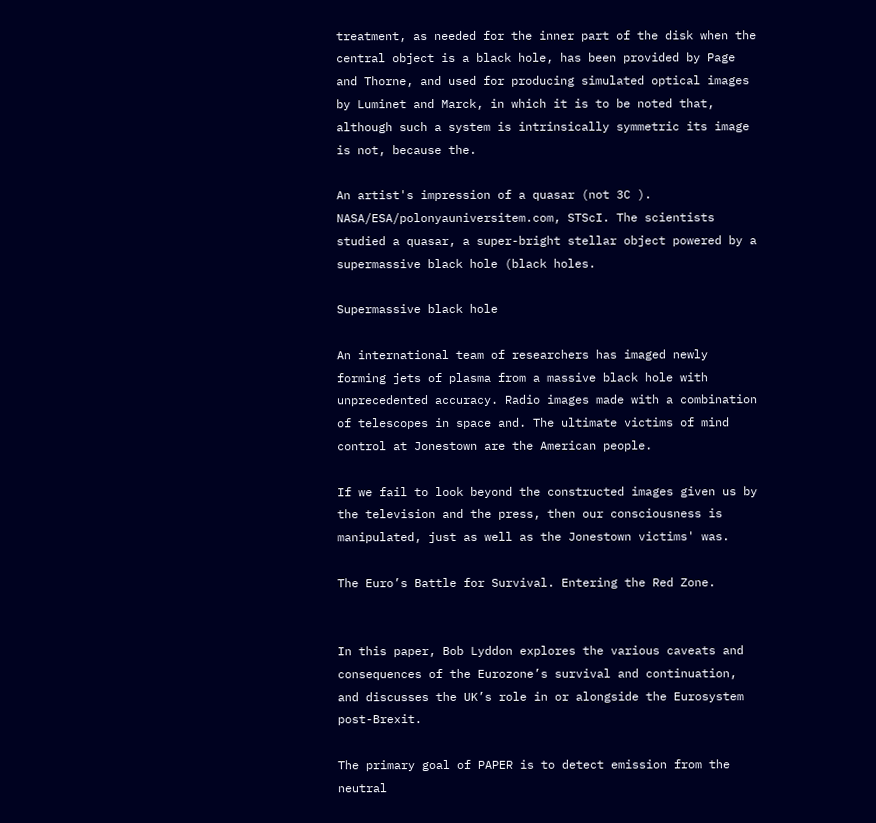treatment, as needed for the inner part of the disk when the central object is a black hole, has been provided by Page and Thorne, and used for producing simulated optical images by Luminet and Marck, in which it is to be noted that, although such a system is intrinsically symmetric its image is not, because the.

An artist's impression of a quasar (not 3C ). NASA/ESA/polonyauniversitem.com, STScI. The scientists studied a quasar, a super-bright stellar object powered by a supermassive black hole (black holes.

Supermassive black hole

An international team of researchers has imaged newly forming jets of plasma from a massive black hole with unprecedented accuracy. Radio images made with a combination of telescopes in space and. The ultimate victims of mind control at Jonestown are the American people.

If we fail to look beyond the constructed images given us by the television and the press, then our consciousness is manipulated, just as well as the Jonestown victims' was.

The Euro’s Battle for Survival. Entering the Red Zone.


In this paper, Bob Lyddon explores the various caveats and consequences of the Eurozone’s survival and continuation, and discusses the UK’s role in or alongside the Eurosystem post-Brexit.

The primary goal of PAPER is to detect emission from the neutral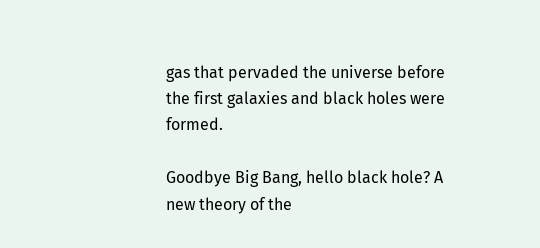gas that pervaded the universe before the first galaxies and black holes were formed.

Goodbye Big Bang, hello black hole? A new theory of the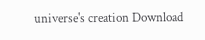universe's creation Download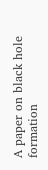A paper on black hole formation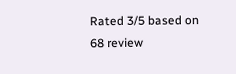Rated 3/5 based on 68 review